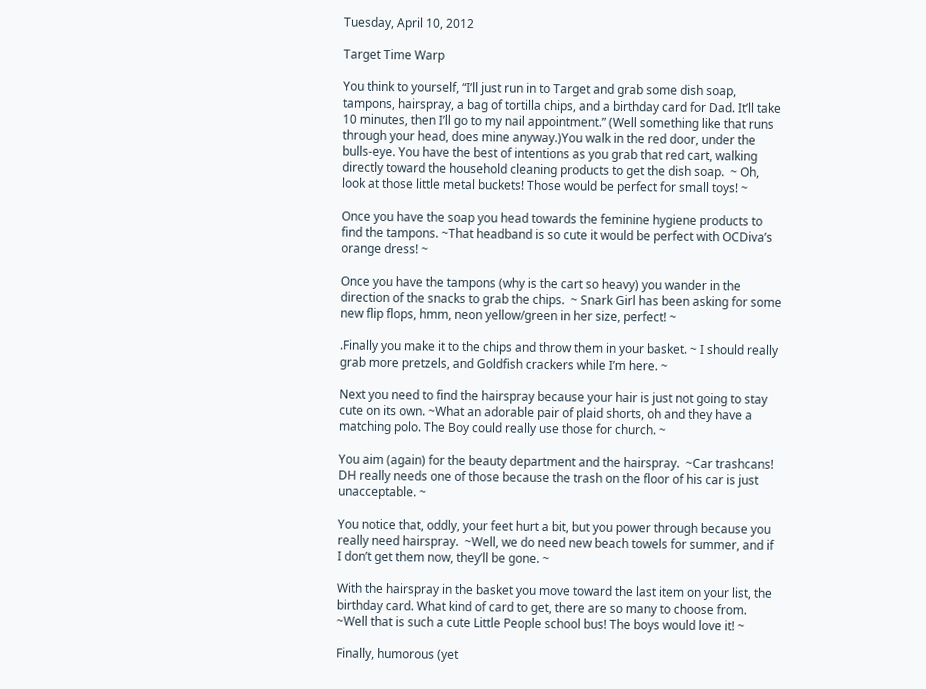Tuesday, April 10, 2012

Target Time Warp

You think to yourself, “I’ll just run in to Target and grab some dish soap, tampons, hairspray, a bag of tortilla chips, and a birthday card for Dad. It’ll take 10 minutes, then I’ll go to my nail appointment.” (Well something like that runs through your head, does mine anyway.)You walk in the red door, under the bulls-eye. You have the best of intentions as you grab that red cart, walking directly toward the household cleaning products to get the dish soap.  ~ Oh, look at those little metal buckets! Those would be perfect for small toys! ~

Once you have the soap you head towards the feminine hygiene products to find the tampons. ~That headband is so cute it would be perfect with OCDiva’s orange dress! ~

Once you have the tampons (why is the cart so heavy) you wander in the direction of the snacks to grab the chips.  ~ Snark Girl has been asking for some new flip flops, hmm, neon yellow/green in her size, perfect! ~

.Finally you make it to the chips and throw them in your basket. ~ I should really grab more pretzels, and Goldfish crackers while I’m here. ~

Next you need to find the hairspray because your hair is just not going to stay cute on its own. ~What an adorable pair of plaid shorts, oh and they have a matching polo. The Boy could really use those for church. ~

You aim (again) for the beauty department and the hairspray.  ~Car trashcans! DH really needs one of those because the trash on the floor of his car is just unacceptable. ~

You notice that, oddly, your feet hurt a bit, but you power through because you really need hairspray.  ~Well, we do need new beach towels for summer, and if I don’t get them now, they’ll be gone. ~

With the hairspray in the basket you move toward the last item on your list, the birthday card. What kind of card to get, there are so many to choose from. ~Well that is such a cute Little People school bus! The boys would love it! ~

Finally, humorous (yet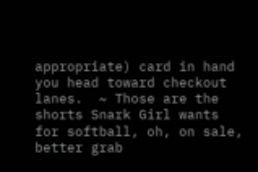appropriate) card in hand you head toward checkout lanes.  ~ Those are the shorts Snark Girl wants for softball, oh, on sale, better grab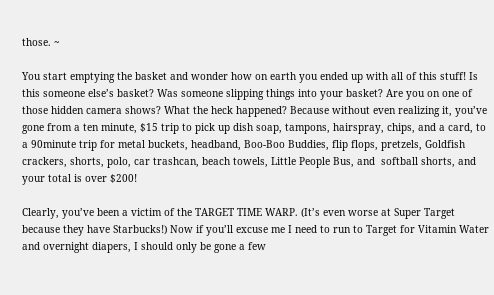those. ~

You start emptying the basket and wonder how on earth you ended up with all of this stuff! Is this someone else’s basket? Was someone slipping things into your basket? Are you on one of those hidden camera shows? What the heck happened? Because without even realizing it, you’ve gone from a ten minute, $15 trip to pick up dish soap, tampons, hairspray, chips, and a card, to a 90minute trip for metal buckets, headband, Boo-Boo Buddies, flip flops, pretzels, Goldfish crackers, shorts, polo, car trashcan, beach towels, Little People Bus, and  softball shorts, and your total is over $200!

Clearly, you’ve been a victim of the TARGET TIME WARP. (It’s even worse at Super Target because they have Starbucks!) Now if you’ll excuse me I need to run to Target for Vitamin Water and overnight diapers, I should only be gone a few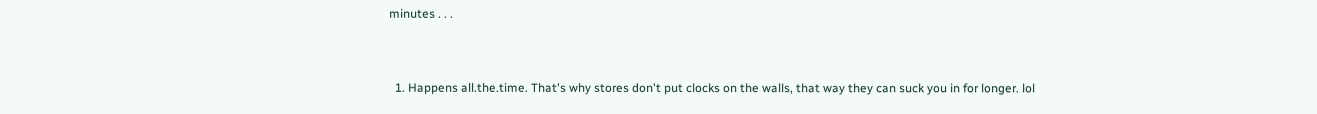minutes . . .


  1. Happens all.the.time. That's why stores don't put clocks on the walls, that way they can suck you in for longer. lol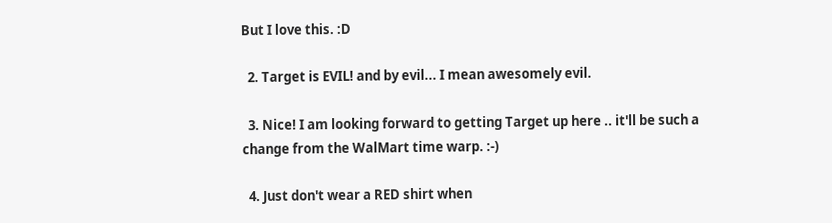But I love this. :D

  2. Target is EVIL! and by evil... I mean awesomely evil.

  3. Nice! I am looking forward to getting Target up here .. it'll be such a change from the WalMart time warp. :-)

  4. Just don't wear a RED shirt when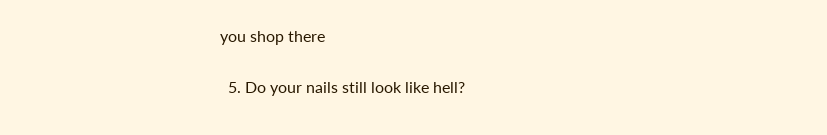you shop there

  5. Do your nails still look like hell?